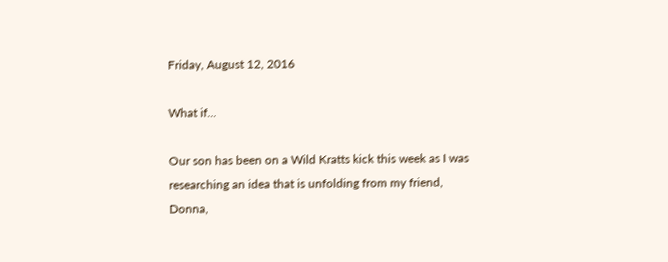Friday, August 12, 2016

What if...

Our son has been on a Wild Kratts kick this week as I was researching an idea that is unfolding from my friend, Donna,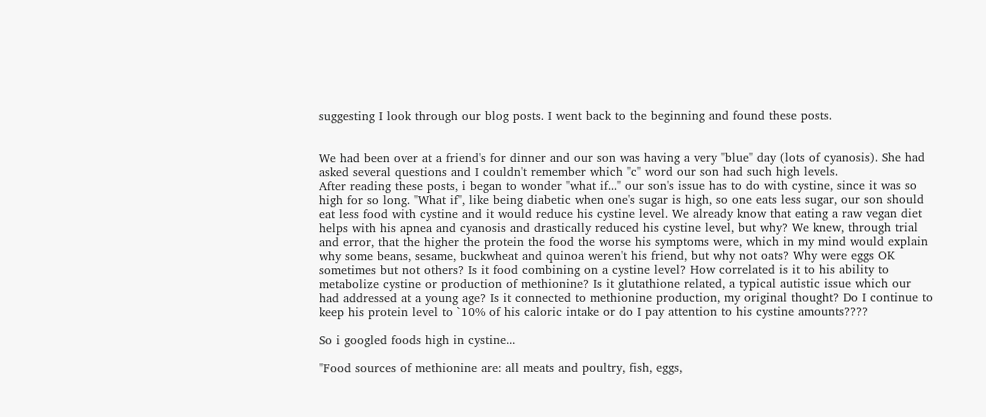suggesting I look through our blog posts. I went back to the beginning and found these posts.


We had been over at a friend's for dinner and our son was having a very "blue" day (lots of cyanosis). She had asked several questions and I couldn't remember which "c" word our son had such high levels.
After reading these posts, i began to wonder "what if..." our son's issue has to do with cystine, since it was so high for so long. "What if", like being diabetic when one's sugar is high, so one eats less sugar, our son should eat less food with cystine and it would reduce his cystine level. We already know that eating a raw vegan diet helps with his apnea and cyanosis and drastically reduced his cystine level, but why? We knew, through trial and error, that the higher the protein the food the worse his symptoms were, which in my mind would explain why some beans, sesame, buckwheat and quinoa weren't his friend, but why not oats? Why were eggs OK sometimes but not others? Is it food combining on a cystine level? How correlated is it to his ability to metabolize cystine or production of methionine? Is it glutathione related, a typical autistic issue which our had addressed at a young age? Is it connected to methionine production, my original thought? Do I continue to keep his protein level to `10% of his caloric intake or do I pay attention to his cystine amounts????

So i googled foods high in cystine...

"Food sources of methionine are: all meats and poultry, fish, eggs,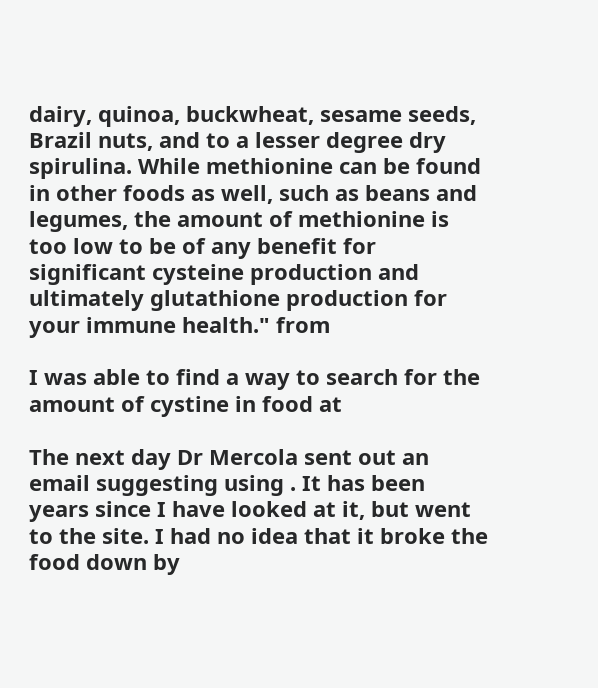dairy, quinoa, buckwheat, sesame seeds, Brazil nuts, and to a lesser degree dry spirulina. While methionine can be found in other foods as well, such as beans and legumes, the amount of methionine is too low to be of any benefit for significant cysteine production and ultimately glutathione production for your immune health." from

I was able to find a way to search for the amount of cystine in food at

The next day Dr Mercola sent out an email suggesting using . It has been years since I have looked at it, but went to the site. I had no idea that it broke the food down by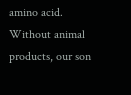amino acid. Without animal products, our son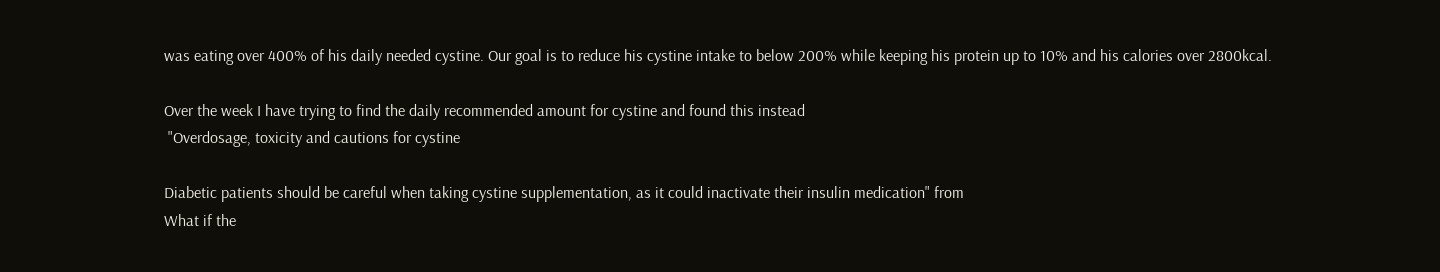was eating over 400% of his daily needed cystine. Our goal is to reduce his cystine intake to below 200% while keeping his protein up to 10% and his calories over 2800kcal.

Over the week I have trying to find the daily recommended amount for cystine and found this instead
 "Overdosage, toxicity and cautions for cystine

Diabetic patients should be careful when taking cystine supplementation, as it could inactivate their insulin medication" from
What if the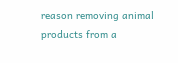reason removing animal products from a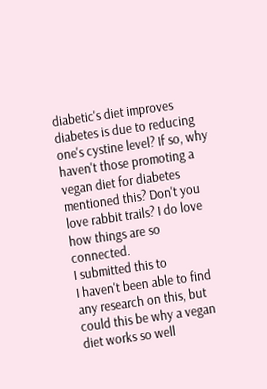diabetic's diet improves diabetes is due to reducing one's cystine level? If so, why haven't those promoting a vegan diet for diabetes mentioned this? Don't you love rabbit trails? I do love how things are so connected.
I submitted this to
I haven't been able to find any research on this, but could this be why a vegan diet works so well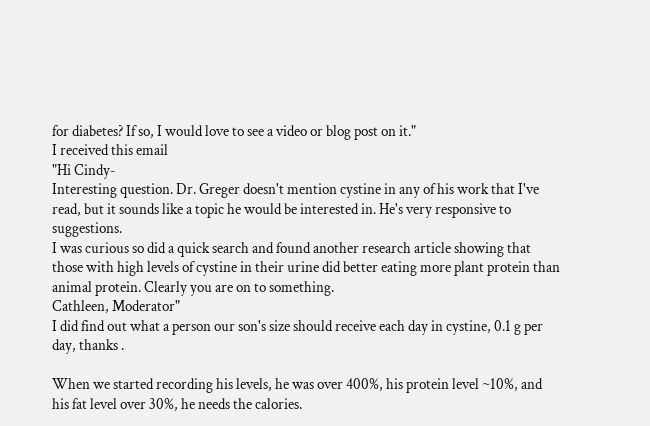for diabetes? If so, I would love to see a video or blog post on it."
I received this email
"Hi Cindy-
Interesting question. Dr. Greger doesn't mention cystine in any of his work that I've read, but it sounds like a topic he would be interested in. He's very responsive to suggestions.
I was curious so did a quick search and found another research article showing that those with high levels of cystine in their urine did better eating more plant protein than animal protein. Clearly you are on to something.
Cathleen, Moderator"
I did find out what a person our son's size should receive each day in cystine, 0.1 g per day, thanks .

When we started recording his levels, he was over 400%, his protein level ~10%, and his fat level over 30%, he needs the calories.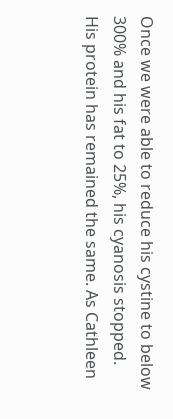Once we were able to reduce his cystine to below 300% and his fat to 25%, his cyanosis stopped. His protein has remained the same. As Cathleen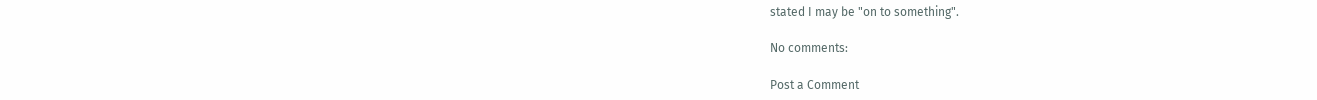stated I may be "on to something".

No comments:

Post a Comment